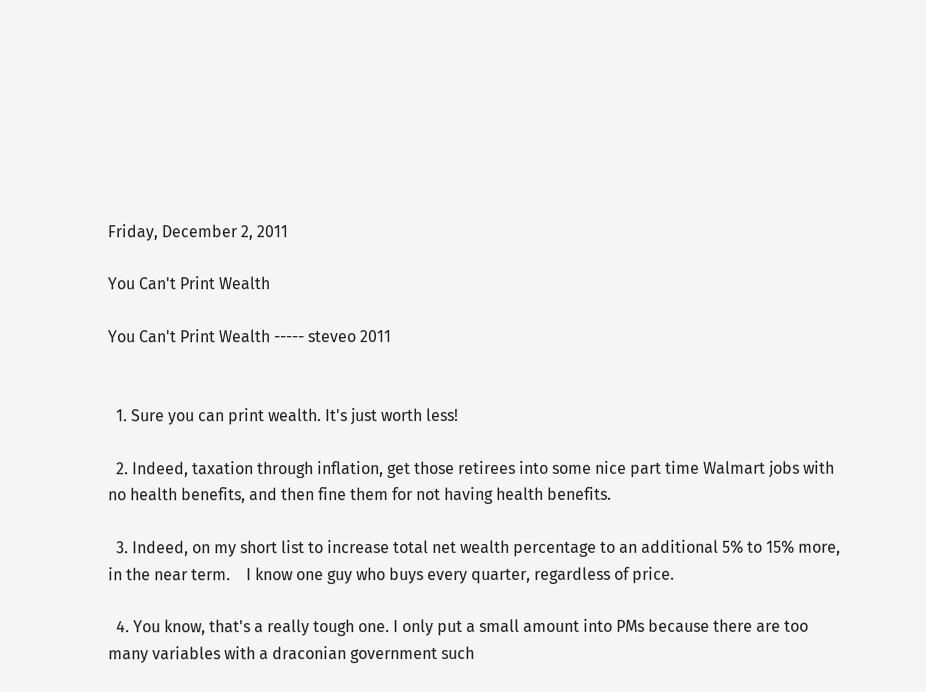Friday, December 2, 2011

You Can't Print Wealth

You Can't Print Wealth ----- steveo 2011


  1. Sure you can print wealth. It's just worth less!

  2. Indeed, taxation through inflation, get those retirees into some nice part time Walmart jobs with no health benefits, and then fine them for not having health benefits.

  3. Indeed, on my short list to increase total net wealth percentage to an additional 5% to 15% more, in the near term.    I know one guy who buys every quarter, regardless of price.

  4. You know, that's a really tough one. I only put a small amount into PMs because there are too many variables with a draconian government such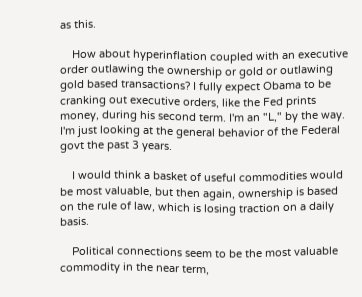as this.

    How about hyperinflation coupled with an executive order outlawing the ownership or gold or outlawing gold based transactions? I fully expect Obama to be cranking out executive orders, like the Fed prints money, during his second term. I'm an "L," by the way. I'm just looking at the general behavior of the Federal govt the past 3 years.

    I would think a basket of useful commodities would be most valuable, but then again, ownership is based on the rule of law, which is losing traction on a daily basis.

    Political connections seem to be the most valuable commodity in the near term,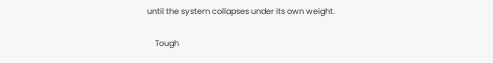until the system collapses under its own weight.

    Tough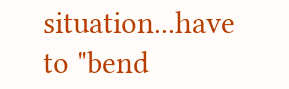situation...have to "bend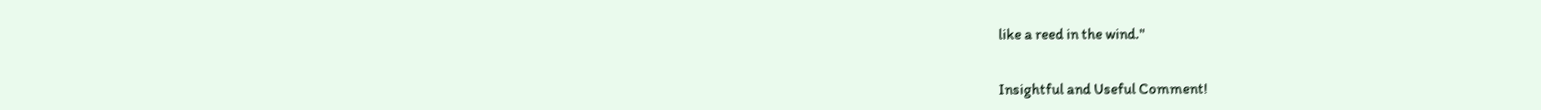like a reed in the wind."


Insightful and Useful Comment!